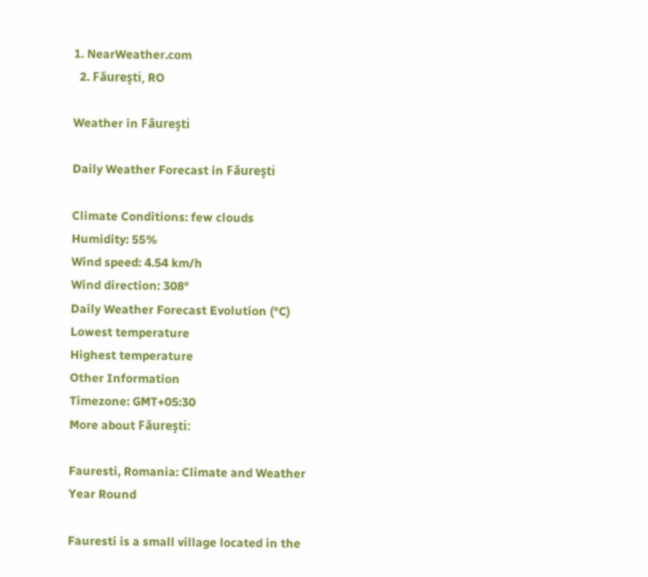1. NearWeather.com
  2. Făureşti, RO

Weather in Făureşti

Daily Weather Forecast in Făureşti

Climate Conditions: few clouds
Humidity: 55%
Wind speed: 4.54 km/h
Wind direction: 308°
Daily Weather Forecast Evolution (°C)
Lowest temperature
Highest temperature
Other Information
Timezone: GMT+05:30
More about Făureşti:

Fauresti, Romania: Climate and Weather Year Round

Fauresti is a small village located in the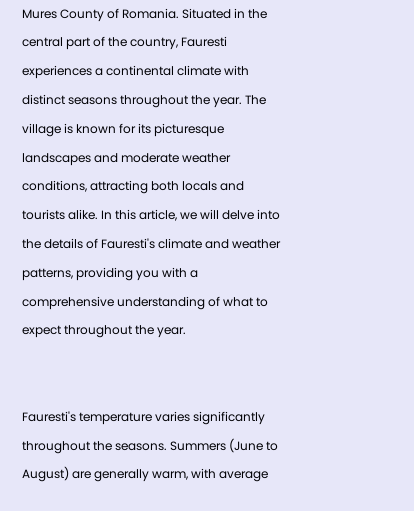Mures County of Romania. Situated in the central part of the country, Fauresti experiences a continental climate with distinct seasons throughout the year. The village is known for its picturesque landscapes and moderate weather conditions, attracting both locals and tourists alike. In this article, we will delve into the details of Fauresti's climate and weather patterns, providing you with a comprehensive understanding of what to expect throughout the year.


Fauresti's temperature varies significantly throughout the seasons. Summers (June to August) are generally warm, with average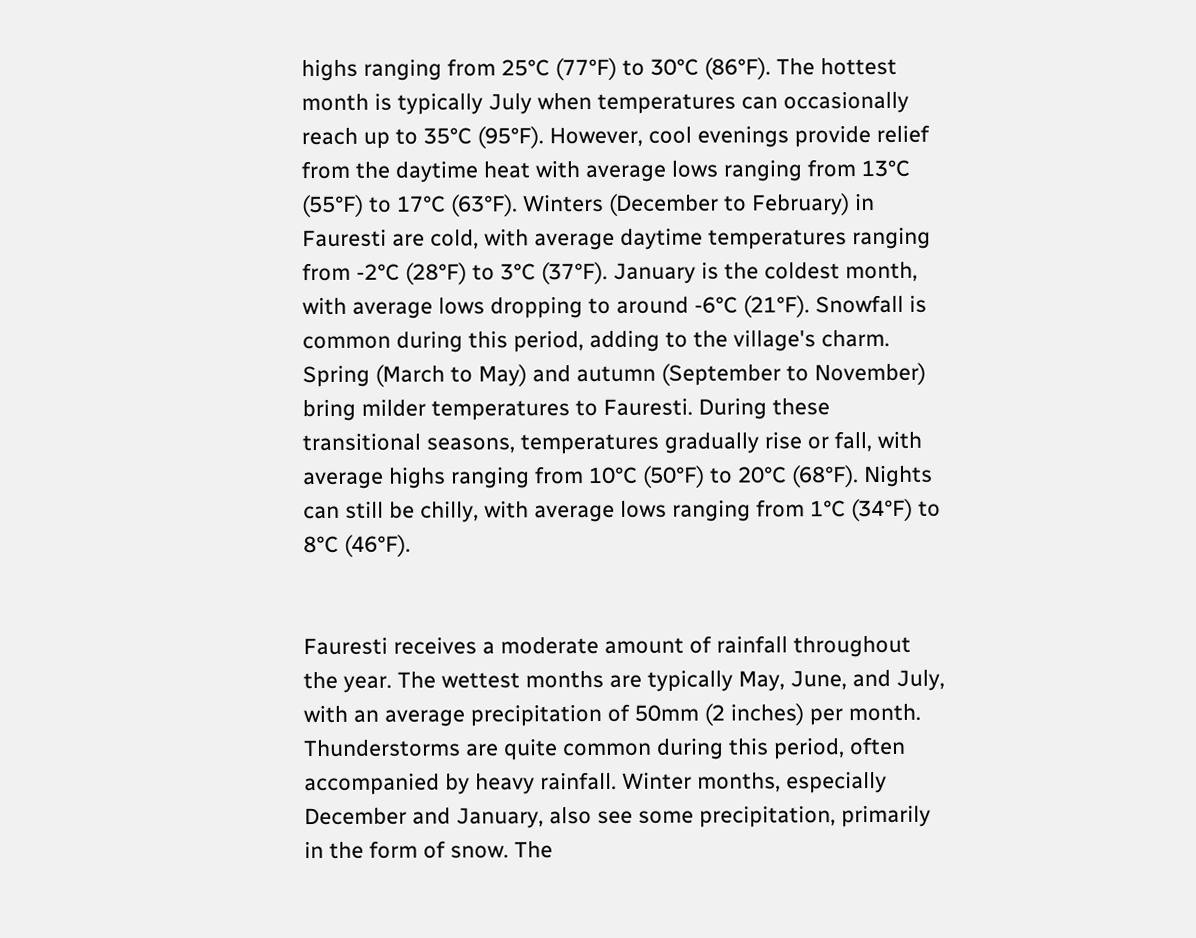highs ranging from 25°C (77°F) to 30°C (86°F). The hottest month is typically July when temperatures can occasionally reach up to 35°C (95°F). However, cool evenings provide relief from the daytime heat with average lows ranging from 13°C (55°F) to 17°C (63°F). Winters (December to February) in Fauresti are cold, with average daytime temperatures ranging from -2°C (28°F) to 3°C (37°F). January is the coldest month, with average lows dropping to around -6°C (21°F). Snowfall is common during this period, adding to the village's charm. Spring (March to May) and autumn (September to November) bring milder temperatures to Fauresti. During these transitional seasons, temperatures gradually rise or fall, with average highs ranging from 10°C (50°F) to 20°C (68°F). Nights can still be chilly, with average lows ranging from 1°C (34°F) to 8°C (46°F).


Fauresti receives a moderate amount of rainfall throughout the year. The wettest months are typically May, June, and July, with an average precipitation of 50mm (2 inches) per month. Thunderstorms are quite common during this period, often accompanied by heavy rainfall. Winter months, especially December and January, also see some precipitation, primarily in the form of snow. The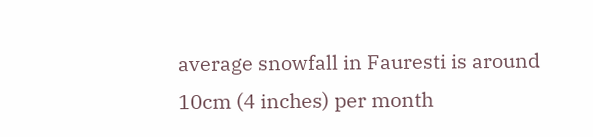average snowfall in Fauresti is around 10cm (4 inches) per month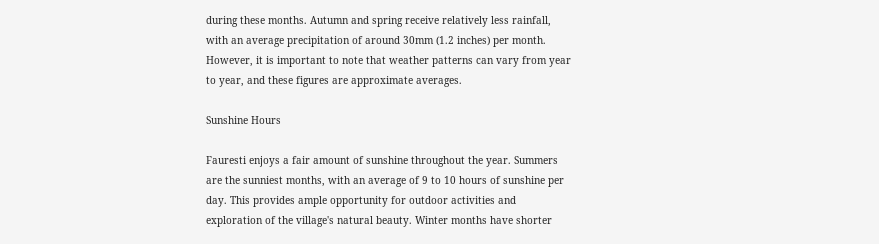during these months. Autumn and spring receive relatively less rainfall, with an average precipitation of around 30mm (1.2 inches) per month. However, it is important to note that weather patterns can vary from year to year, and these figures are approximate averages.

Sunshine Hours

Fauresti enjoys a fair amount of sunshine throughout the year. Summers are the sunniest months, with an average of 9 to 10 hours of sunshine per day. This provides ample opportunity for outdoor activities and exploration of the village's natural beauty. Winter months have shorter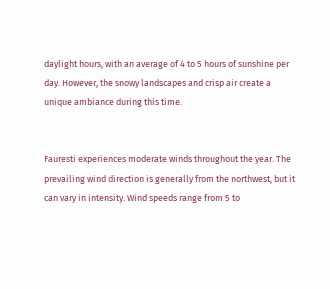daylight hours, with an average of 4 to 5 hours of sunshine per day. However, the snowy landscapes and crisp air create a unique ambiance during this time.


Fauresti experiences moderate winds throughout the year. The prevailing wind direction is generally from the northwest, but it can vary in intensity. Wind speeds range from 5 to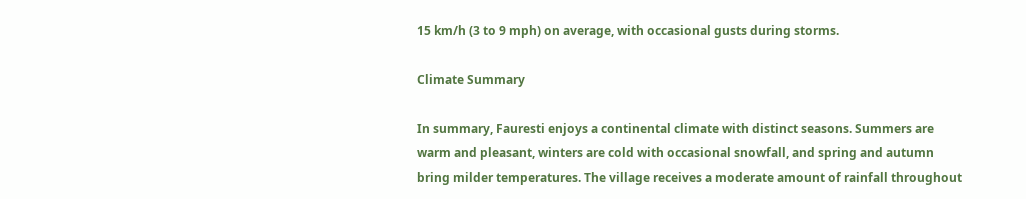15 km/h (3 to 9 mph) on average, with occasional gusts during storms.

Climate Summary

In summary, Fauresti enjoys a continental climate with distinct seasons. Summers are warm and pleasant, winters are cold with occasional snowfall, and spring and autumn bring milder temperatures. The village receives a moderate amount of rainfall throughout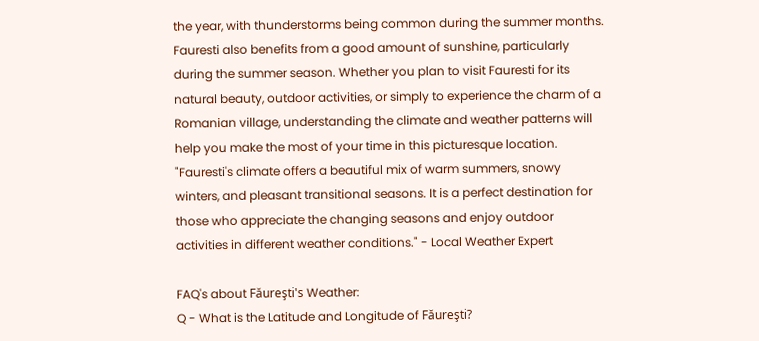the year, with thunderstorms being common during the summer months. Fauresti also benefits from a good amount of sunshine, particularly during the summer season. Whether you plan to visit Fauresti for its natural beauty, outdoor activities, or simply to experience the charm of a Romanian village, understanding the climate and weather patterns will help you make the most of your time in this picturesque location.
"Fauresti's climate offers a beautiful mix of warm summers, snowy winters, and pleasant transitional seasons. It is a perfect destination for those who appreciate the changing seasons and enjoy outdoor activities in different weather conditions." - Local Weather Expert

FAQ's about Făureşti's Weather:
Q - What is the Latitude and Longitude of Făureşti?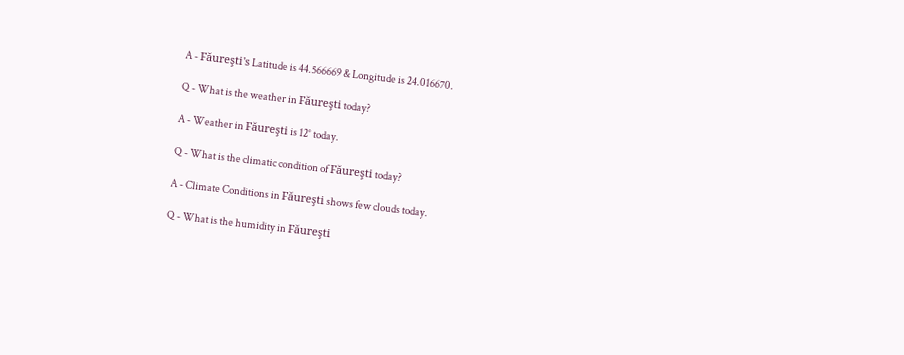A - Făureşti's Latitude is 44.566669 & Longitude is 24.016670.

Q - What is the weather in Făureşti today?

A - Weather in Făureşti is 12° today.

Q - What is the climatic condition of Făureşti today?

A - Climate Conditions in Făureşti shows few clouds today.

Q - What is the humidity in Făureşti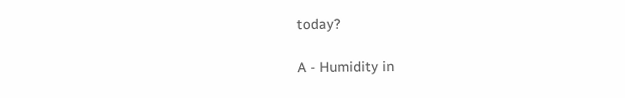today?

A - Humidity in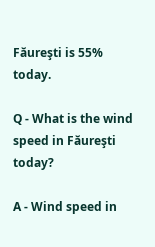Făureşti is 55% today.

Q - What is the wind speed in Făureşti today?

A - Wind speed in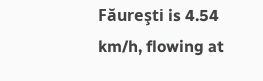Făureşti is 4.54 km/h, flowing at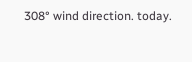308° wind direction. today.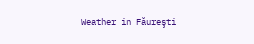Weather in Făureşti